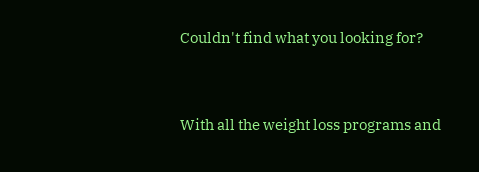Couldn't find what you looking for?


With all the weight loss programs and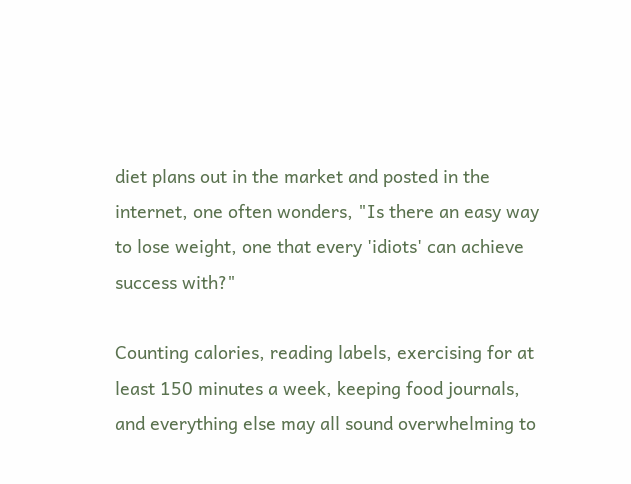diet plans out in the market and posted in the internet, one often wonders, "Is there an easy way to lose weight, one that every 'idiots' can achieve success with?"

Counting calories, reading labels, exercising for at least 150 minutes a week, keeping food journals, and everything else may all sound overwhelming to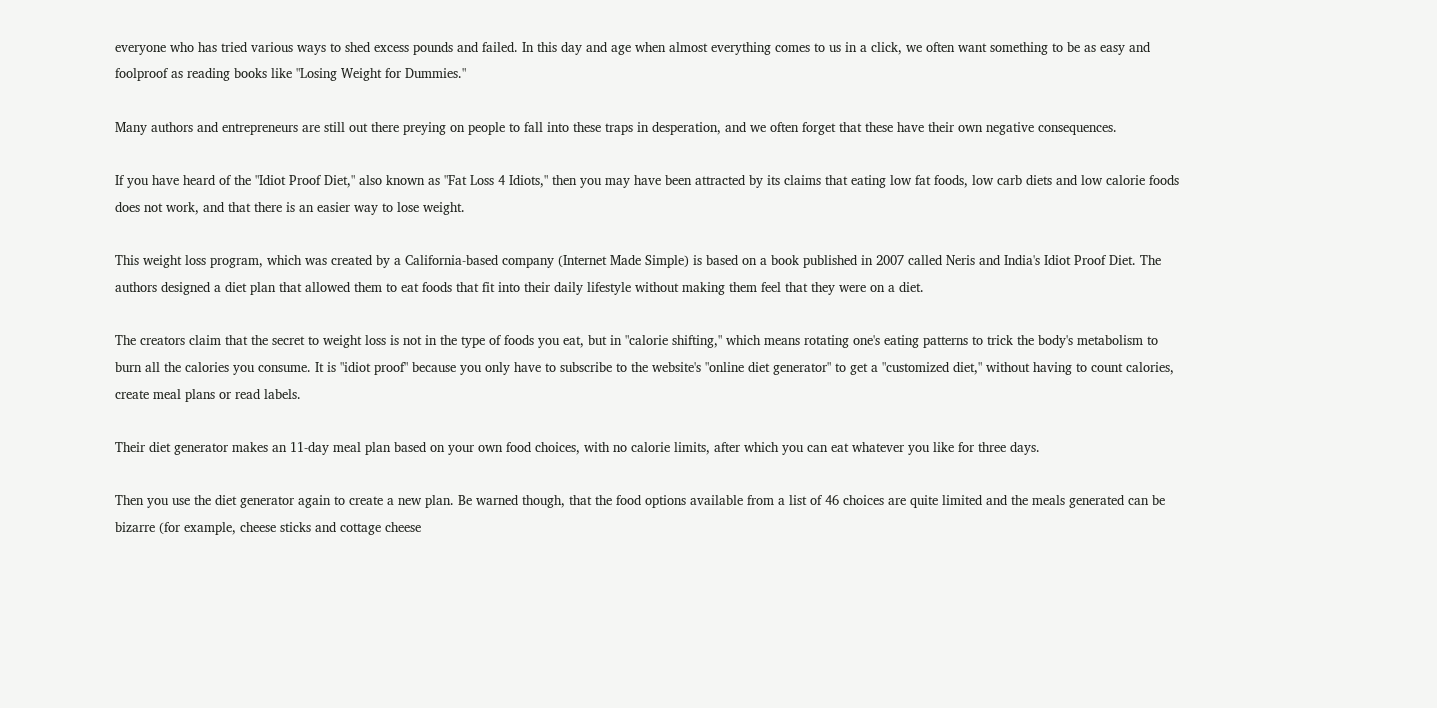everyone who has tried various ways to shed excess pounds and failed. In this day and age when almost everything comes to us in a click, we often want something to be as easy and foolproof as reading books like "Losing Weight for Dummies."

Many authors and entrepreneurs are still out there preying on people to fall into these traps in desperation, and we often forget that these have their own negative consequences.

If you have heard of the "Idiot Proof Diet," also known as "Fat Loss 4 Idiots," then you may have been attracted by its claims that eating low fat foods, low carb diets and low calorie foods does not work, and that there is an easier way to lose weight.

This weight loss program, which was created by a California-based company (Internet Made Simple) is based on a book published in 2007 called Neris and India's Idiot Proof Diet. The authors designed a diet plan that allowed them to eat foods that fit into their daily lifestyle without making them feel that they were on a diet.

The creators claim that the secret to weight loss is not in the type of foods you eat, but in "calorie shifting," which means rotating one's eating patterns to trick the body's metabolism to burn all the calories you consume. It is "idiot proof" because you only have to subscribe to the website's "online diet generator" to get a "customized diet," without having to count calories, create meal plans or read labels.

Their diet generator makes an 11-day meal plan based on your own food choices, with no calorie limits, after which you can eat whatever you like for three days.

Then you use the diet generator again to create a new plan. Be warned though, that the food options available from a list of 46 choices are quite limited and the meals generated can be bizarre (for example, cheese sticks and cottage cheese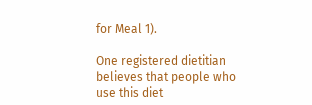for Meal 1).

One registered dietitian believes that people who use this diet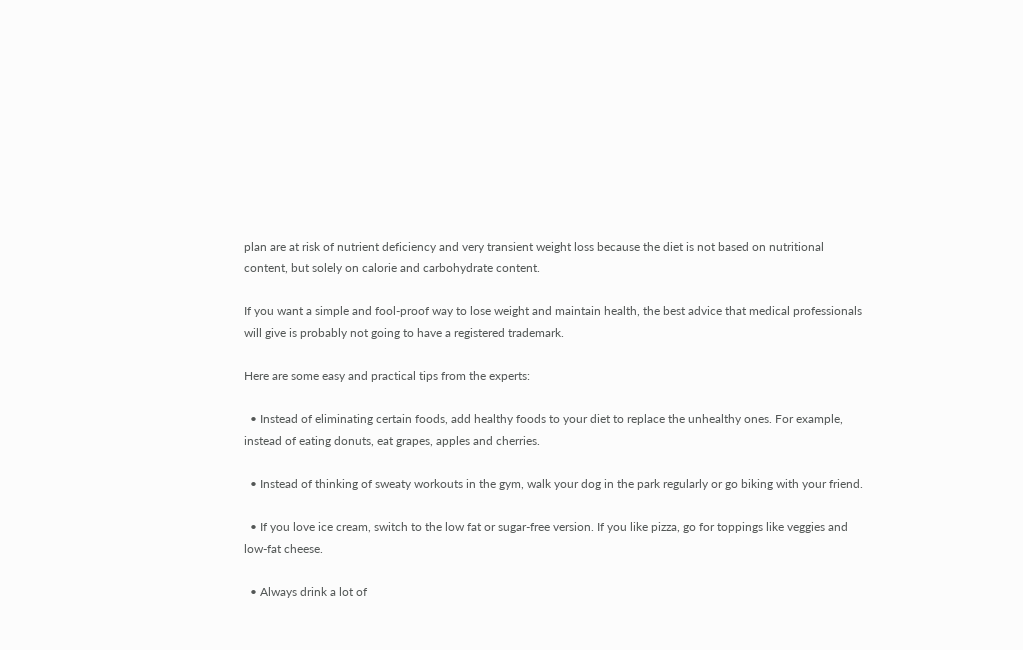plan are at risk of nutrient deficiency and very transient weight loss because the diet is not based on nutritional content, but solely on calorie and carbohydrate content.

If you want a simple and fool-proof way to lose weight and maintain health, the best advice that medical professionals will give is probably not going to have a registered trademark.

Here are some easy and practical tips from the experts:

  • Instead of eliminating certain foods, add healthy foods to your diet to replace the unhealthy ones. For example, instead of eating donuts, eat grapes, apples and cherries.

  • Instead of thinking of sweaty workouts in the gym, walk your dog in the park regularly or go biking with your friend.

  • If you love ice cream, switch to the low fat or sugar-free version. If you like pizza, go for toppings like veggies and low-fat cheese.

  • Always drink a lot of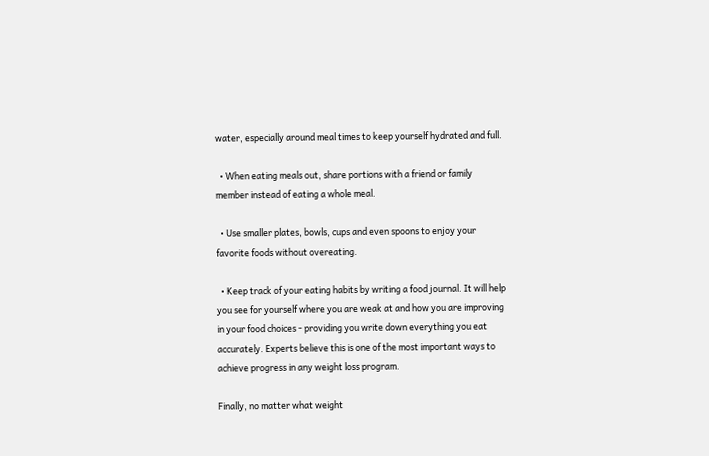water, especially around meal times to keep yourself hydrated and full.

  • When eating meals out, share portions with a friend or family member instead of eating a whole meal.

  • Use smaller plates, bowls, cups and even spoons to enjoy your favorite foods without overeating.

  • Keep track of your eating habits by writing a food journal. It will help you see for yourself where you are weak at and how you are improving in your food choices - providing you write down everything you eat accurately. Experts believe this is one of the most important ways to achieve progress in any weight loss program.

Finally, no matter what weight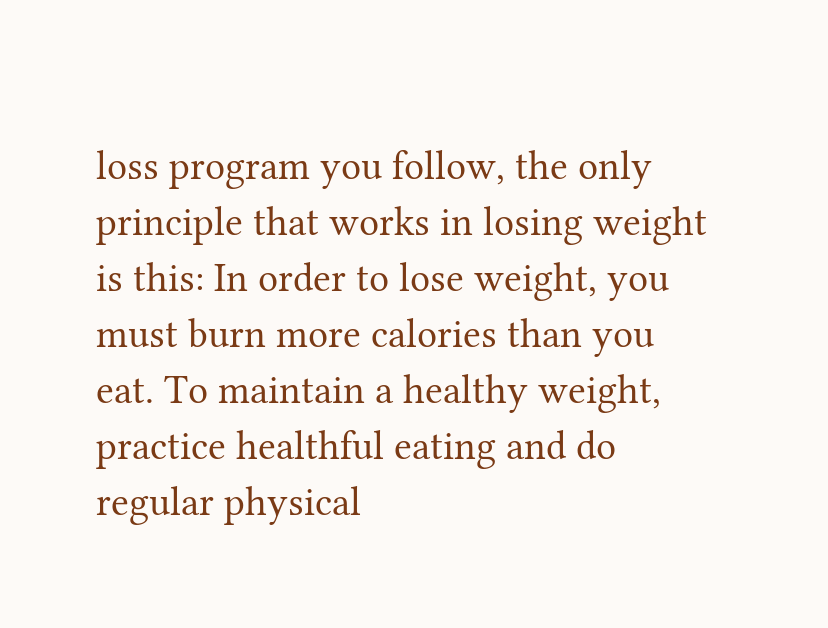loss program you follow, the only principle that works in losing weight is this: In order to lose weight, you must burn more calories than you eat. To maintain a healthy weight, practice healthful eating and do regular physical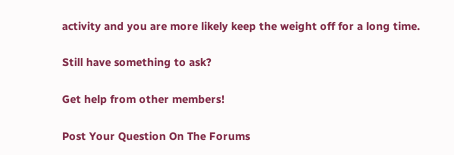activity and you are more likely keep the weight off for a long time.

Still have something to ask?

Get help from other members!

Post Your Question On The Forums